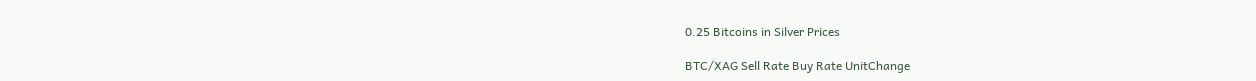0.25 Bitcoins in Silver Prices

BTC/XAG Sell Rate Buy Rate UnitChange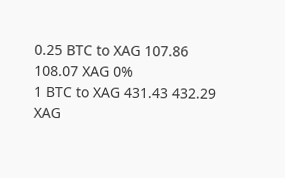0.25 BTC to XAG 107.86 108.07 XAG 0%
1 BTC to XAG 431.43 432.29 XAG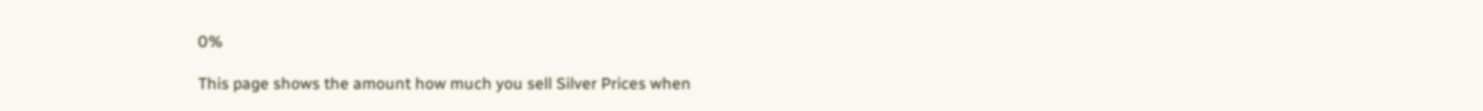0%

This page shows the amount how much you sell Silver Prices when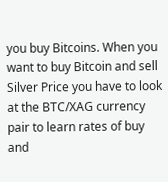you buy Bitcoins. When you want to buy Bitcoin and sell Silver Price you have to look at the BTC/XAG currency pair to learn rates of buy and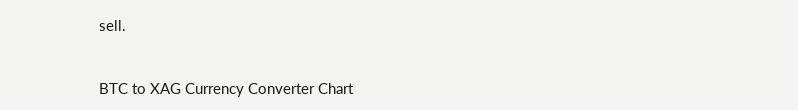sell.


BTC to XAG Currency Converter Chart